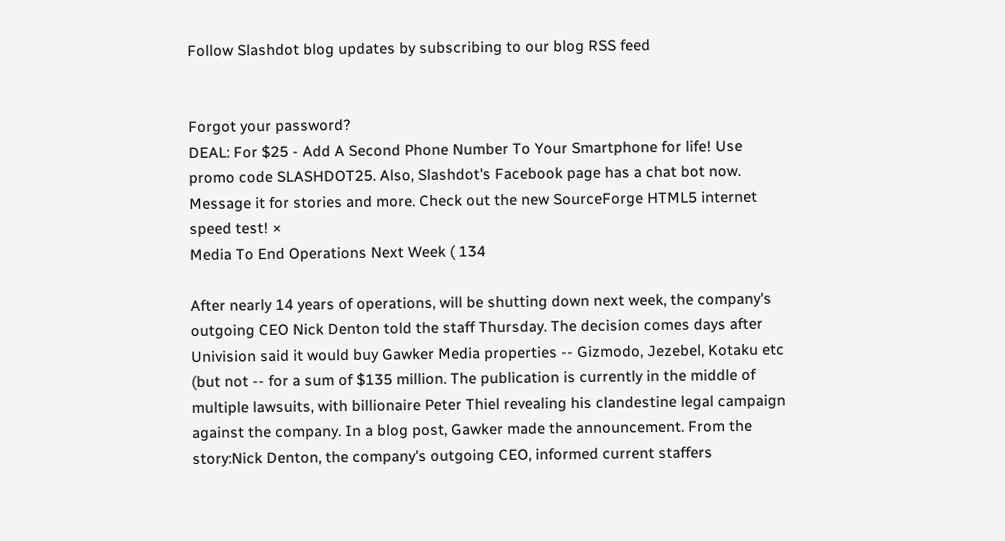Follow Slashdot blog updates by subscribing to our blog RSS feed


Forgot your password?
DEAL: For $25 - Add A Second Phone Number To Your Smartphone for life! Use promo code SLASHDOT25. Also, Slashdot's Facebook page has a chat bot now. Message it for stories and more. Check out the new SourceForge HTML5 internet speed test! ×
Media To End Operations Next Week ( 134

After nearly 14 years of operations, will be shutting down next week, the company's outgoing CEO Nick Denton told the staff Thursday. The decision comes days after Univision said it would buy Gawker Media properties -- Gizmodo, Jezebel, Kotaku etc (but not -- for a sum of $135 million. The publication is currently in the middle of multiple lawsuits, with billionaire Peter Thiel revealing his clandestine legal campaign against the company. In a blog post, Gawker made the announcement. From the story:Nick Denton, the company's outgoing CEO, informed current staffers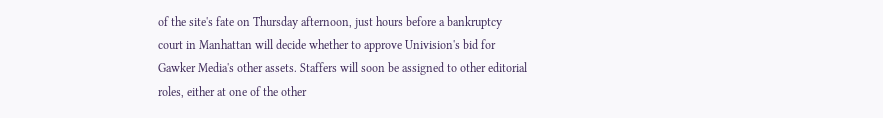of the site's fate on Thursday afternoon, just hours before a bankruptcy court in Manhattan will decide whether to approve Univision's bid for Gawker Media's other assets. Staffers will soon be assigned to other editorial roles, either at one of the other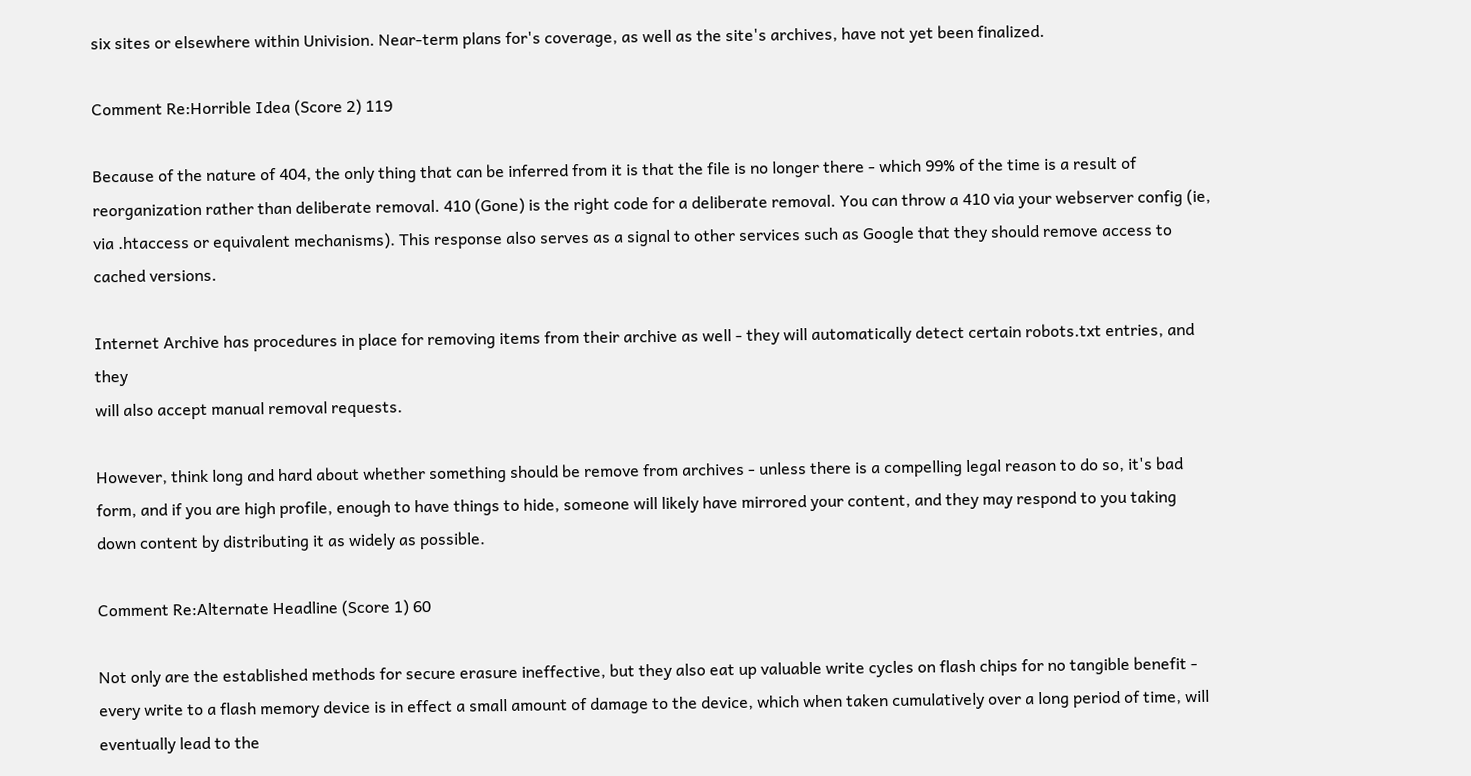six sites or elsewhere within Univision. Near-term plans for's coverage, as well as the site's archives, have not yet been finalized.

Comment Re:Horrible Idea (Score 2) 119

Because of the nature of 404, the only thing that can be inferred from it is that the file is no longer there - which 99% of the time is a result of reorganization rather than deliberate removal. 410 (Gone) is the right code for a deliberate removal. You can throw a 410 via your webserver config (ie, via .htaccess or equivalent mechanisms). This response also serves as a signal to other services such as Google that they should remove access to cached versions.

Internet Archive has procedures in place for removing items from their archive as well - they will automatically detect certain robots.txt entries, and they
will also accept manual removal requests.

However, think long and hard about whether something should be remove from archives - unless there is a compelling legal reason to do so, it's bad form, and if you are high profile, enough to have things to hide, someone will likely have mirrored your content, and they may respond to you taking down content by distributing it as widely as possible.

Comment Re:Alternate Headline (Score 1) 60

Not only are the established methods for secure erasure ineffective, but they also eat up valuable write cycles on flash chips for no tangible benefit - every write to a flash memory device is in effect a small amount of damage to the device, which when taken cumulatively over a long period of time, will eventually lead to the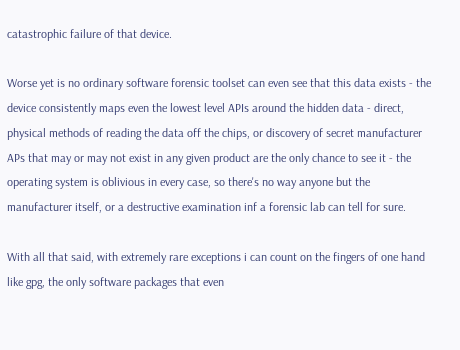catastrophic failure of that device.

Worse yet is no ordinary software forensic toolset can even see that this data exists - the device consistently maps even the lowest level APIs around the hidden data - direct, physical methods of reading the data off the chips, or discovery of secret manufacturer APs that may or may not exist in any given product are the only chance to see it - the operating system is oblivious in every case, so there's no way anyone but the manufacturer itself, or a destructive examination inf a forensic lab can tell for sure.

With all that said, with extremely rare exceptions i can count on the fingers of one hand like gpg, the only software packages that even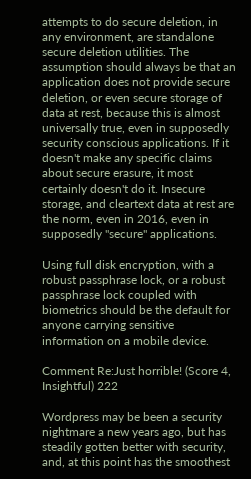attempts to do secure deletion, in any environment, are standalone secure deletion utilities. The assumption should always be that an application does not provide secure deletion, or even secure storage of data at rest, because this is almost universally true, even in supposedly security conscious applications. If it doesn't make any specific claims about secure erasure, it most certainly doesn't do it. Insecure storage, and cleartext data at rest are the norm, even in 2016, even in supposedly "secure" applications.

Using full disk encryption, with a robust passphrase lock, or a robust passphrase lock coupled with biometrics should be the default for anyone carrying sensitive information on a mobile device.

Comment Re:Just horrible! (Score 4, Insightful) 222

Wordpress may be been a security nightmare a new years ago, but has steadily gotten better with security, and, at this point has the smoothest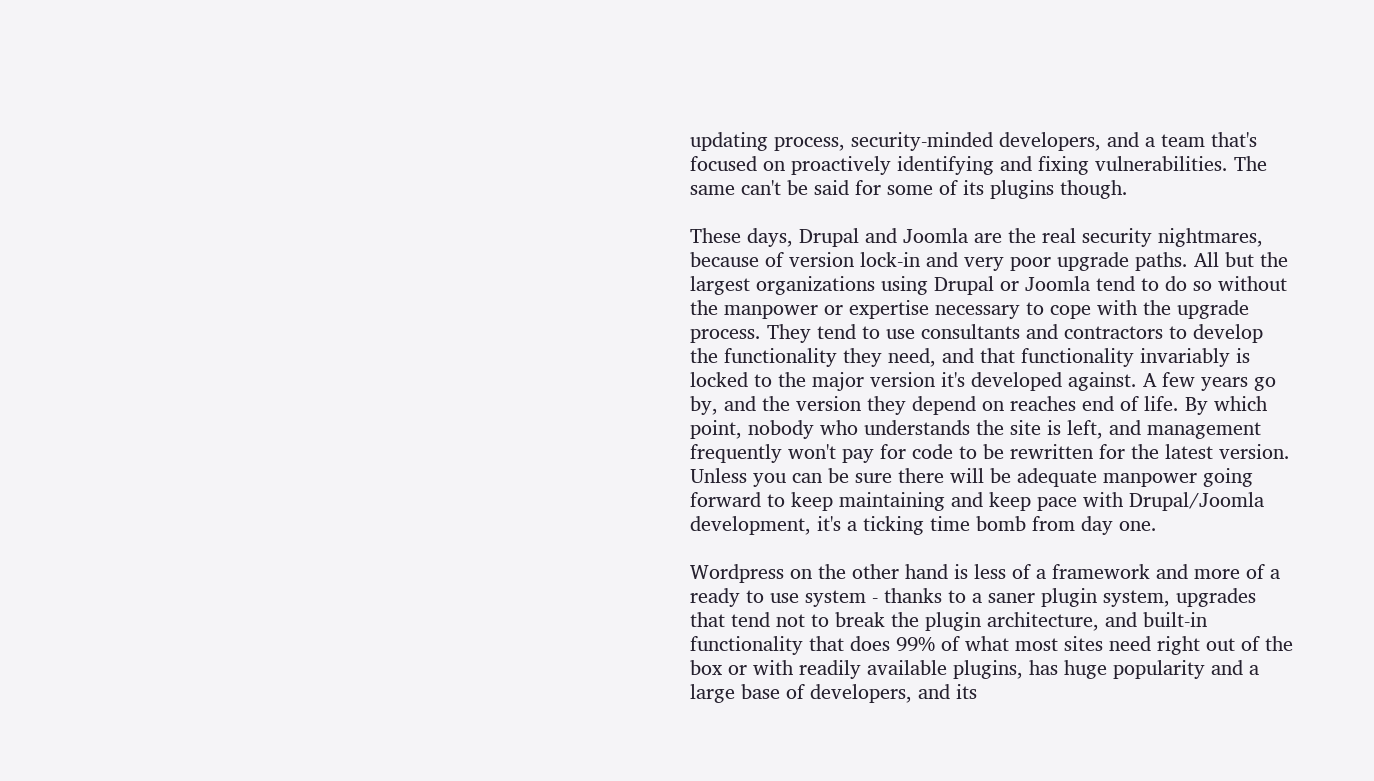updating process, security-minded developers, and a team that's focused on proactively identifying and fixing vulnerabilities. The same can't be said for some of its plugins though.

These days, Drupal and Joomla are the real security nightmares, because of version lock-in and very poor upgrade paths. All but the largest organizations using Drupal or Joomla tend to do so without the manpower or expertise necessary to cope with the upgrade process. They tend to use consultants and contractors to develop the functionality they need, and that functionality invariably is locked to the major version it's developed against. A few years go by, and the version they depend on reaches end of life. By which point, nobody who understands the site is left, and management frequently won't pay for code to be rewritten for the latest version. Unless you can be sure there will be adequate manpower going forward to keep maintaining and keep pace with Drupal/Joomla development, it's a ticking time bomb from day one.

Wordpress on the other hand is less of a framework and more of a ready to use system - thanks to a saner plugin system, upgrades that tend not to break the plugin architecture, and built-in functionality that does 99% of what most sites need right out of the box or with readily available plugins, has huge popularity and a large base of developers, and its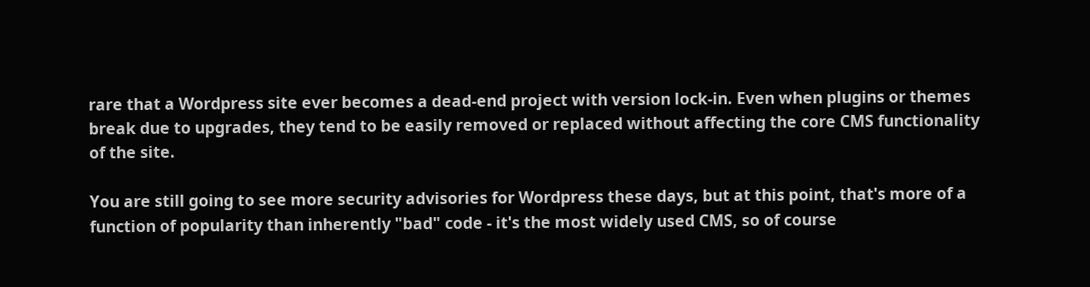rare that a Wordpress site ever becomes a dead-end project with version lock-in. Even when plugins or themes break due to upgrades, they tend to be easily removed or replaced without affecting the core CMS functionality of the site.

You are still going to see more security advisories for Wordpress these days, but at this point, that's more of a function of popularity than inherently "bad" code - it's the most widely used CMS, so of course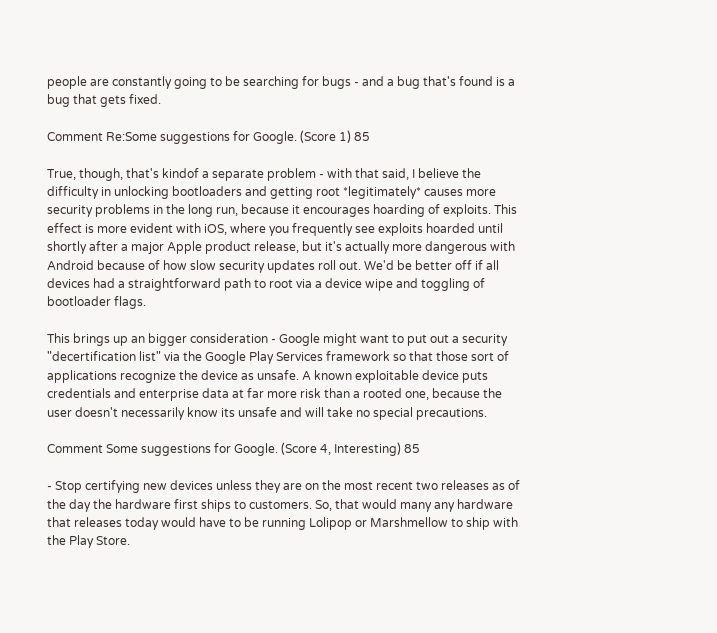people are constantly going to be searching for bugs - and a bug that's found is a bug that gets fixed.

Comment Re:Some suggestions for Google. (Score 1) 85

True, though, that's kindof a separate problem - with that said, I believe the difficulty in unlocking bootloaders and getting root *legitimately* causes more security problems in the long run, because it encourages hoarding of exploits. This effect is more evident with iOS, where you frequently see exploits hoarded until shortly after a major Apple product release, but it's actually more dangerous with Android because of how slow security updates roll out. We'd be better off if all devices had a straightforward path to root via a device wipe and toggling of bootloader flags.

This brings up an bigger consideration - Google might want to put out a security "decertification list" via the Google Play Services framework so that those sort of applications recognize the device as unsafe. A known exploitable device puts credentials and enterprise data at far more risk than a rooted one, because the user doesn't necessarily know its unsafe and will take no special precautions.

Comment Some suggestions for Google. (Score 4, Interesting) 85

- Stop certifying new devices unless they are on the most recent two releases as of the day the hardware first ships to customers. So, that would many any hardware that releases today would have to be running Lolipop or Marshmellow to ship with the Play Store.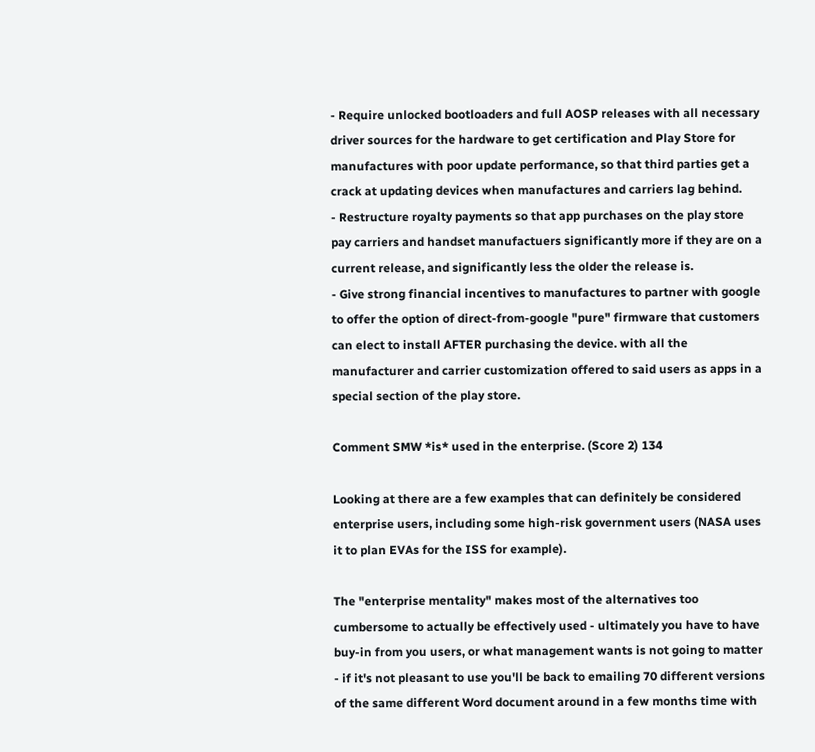- Require unlocked bootloaders and full AOSP releases with all necessary driver sources for the hardware to get certification and Play Store for manufactures with poor update performance, so that third parties get a crack at updating devices when manufactures and carriers lag behind.
- Restructure royalty payments so that app purchases on the play store pay carriers and handset manufactuers significantly more if they are on a current release, and significantly less the older the release is.
- Give strong financial incentives to manufactures to partner with google to offer the option of direct-from-google "pure" firmware that customers can elect to install AFTER purchasing the device. with all the manufacturer and carrier customization offered to said users as apps in a special section of the play store.

Comment SMW *is* used in the enterprise. (Score 2) 134

Looking at there are a few examples that can definitely be considered enterprise users, including some high-risk government users (NASA uses it to plan EVAs for the ISS for example).

The "enterprise mentality" makes most of the alternatives too cumbersome to actually be effectively used - ultimately you have to have buy-in from you users, or what management wants is not going to matter - if it's not pleasant to use you'll be back to emailing 70 different versions of the same different Word document around in a few months time with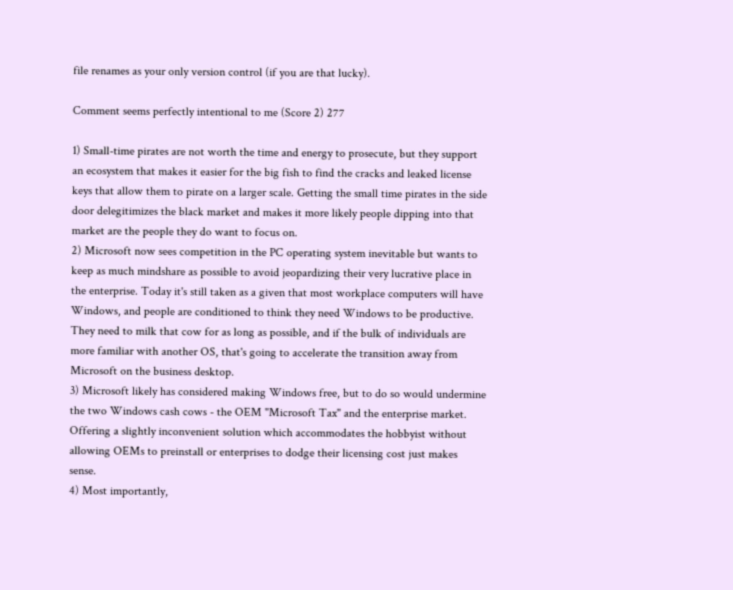file renames as your only version control (if you are that lucky).

Comment seems perfectly intentional to me (Score 2) 277

1) Small-time pirates are not worth the time and energy to prosecute, but they support an ecosystem that makes it easier for the big fish to find the cracks and leaked license keys that allow them to pirate on a larger scale. Getting the small time pirates in the side door delegitimizes the black market and makes it more likely people dipping into that market are the people they do want to focus on.
2) Microsoft now sees competition in the PC operating system inevitable but wants to keep as much mindshare as possible to avoid jeopardizing their very lucrative place in the enterprise. Today it's still taken as a given that most workplace computers will have Windows, and people are conditioned to think they need Windows to be productive. They need to milk that cow for as long as possible, and if the bulk of individuals are more familiar with another OS, that's going to accelerate the transition away from Microsoft on the business desktop.
3) Microsoft likely has considered making Windows free, but to do so would undermine the two Windows cash cows - the OEM "Microsoft Tax" and the enterprise market. Offering a slightly inconvenient solution which accommodates the hobbyist without allowing OEMs to preinstall or enterprises to dodge their licensing cost just makes sense.
4) Most importantly,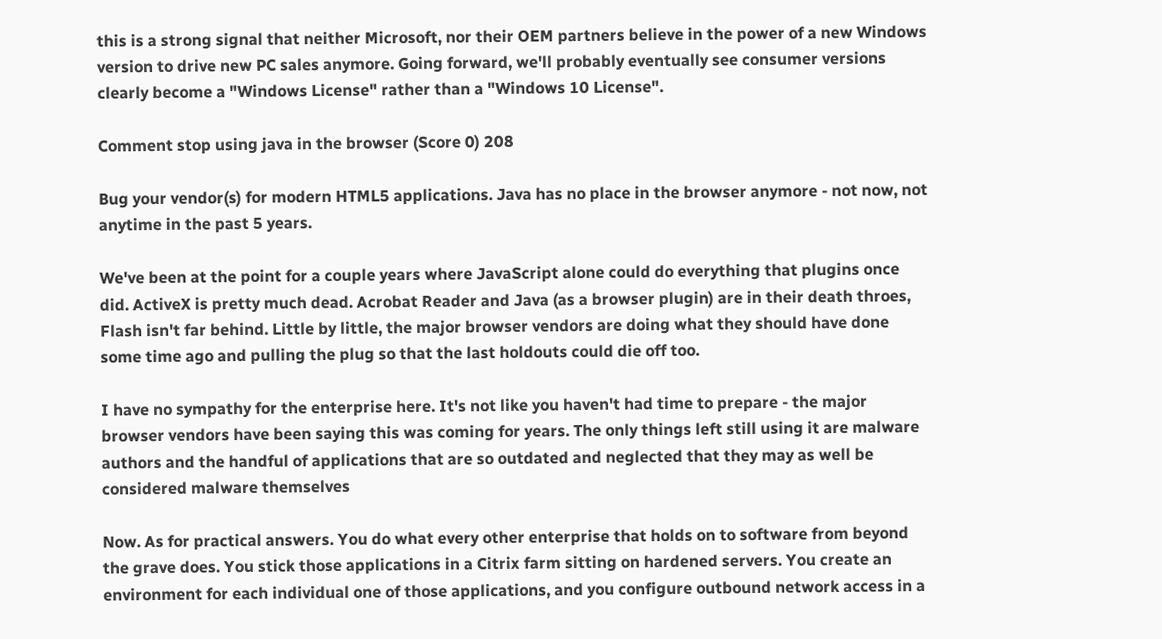this is a strong signal that neither Microsoft, nor their OEM partners believe in the power of a new Windows version to drive new PC sales anymore. Going forward, we'll probably eventually see consumer versions clearly become a "Windows License" rather than a "Windows 10 License".

Comment stop using java in the browser (Score 0) 208

Bug your vendor(s) for modern HTML5 applications. Java has no place in the browser anymore - not now, not anytime in the past 5 years.

We've been at the point for a couple years where JavaScript alone could do everything that plugins once did. ActiveX is pretty much dead. Acrobat Reader and Java (as a browser plugin) are in their death throes, Flash isn't far behind. Little by little, the major browser vendors are doing what they should have done some time ago and pulling the plug so that the last holdouts could die off too.

I have no sympathy for the enterprise here. It's not like you haven't had time to prepare - the major browser vendors have been saying this was coming for years. The only things left still using it are malware authors and the handful of applications that are so outdated and neglected that they may as well be considered malware themselves

Now. As for practical answers. You do what every other enterprise that holds on to software from beyond the grave does. You stick those applications in a Citrix farm sitting on hardened servers. You create an environment for each individual one of those applications, and you configure outbound network access in a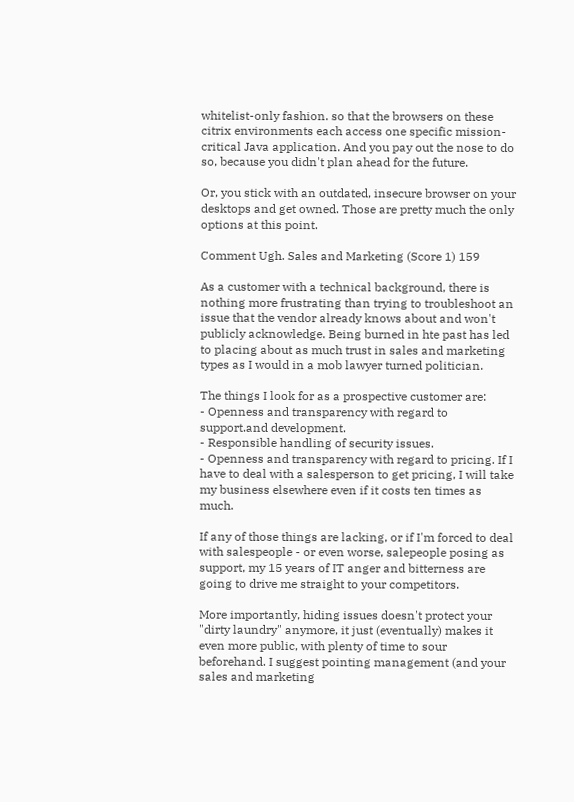whitelist-only fashion. so that the browsers on these citrix environments each access one specific mission-critical Java application. And you pay out the nose to do so, because you didn't plan ahead for the future.

Or, you stick with an outdated, insecure browser on your desktops and get owned. Those are pretty much the only options at this point.

Comment Ugh. Sales and Marketing (Score 1) 159

As a customer with a technical background, there is nothing more frustrating than trying to troubleshoot an issue that the vendor already knows about and won't publicly acknowledge. Being burned in hte past has led to placing about as much trust in sales and marketing types as I would in a mob lawyer turned politician.

The things I look for as a prospective customer are:
- Openness and transparency with regard to support.and development.
- Responsible handling of security issues.
- Openness and transparency with regard to pricing. If I have to deal with a salesperson to get pricing, I will take my business elsewhere even if it costs ten times as much.

If any of those things are lacking, or if I'm forced to deal with salespeople - or even worse, salepeople posing as support, my 15 years of IT anger and bitterness are going to drive me straight to your competitors.

More importantly, hiding issues doesn't protect your "dirty laundry" anymore, it just (eventually) makes it even more public, with plenty of time to sour beforehand. I suggest pointing management (and your sales and marketing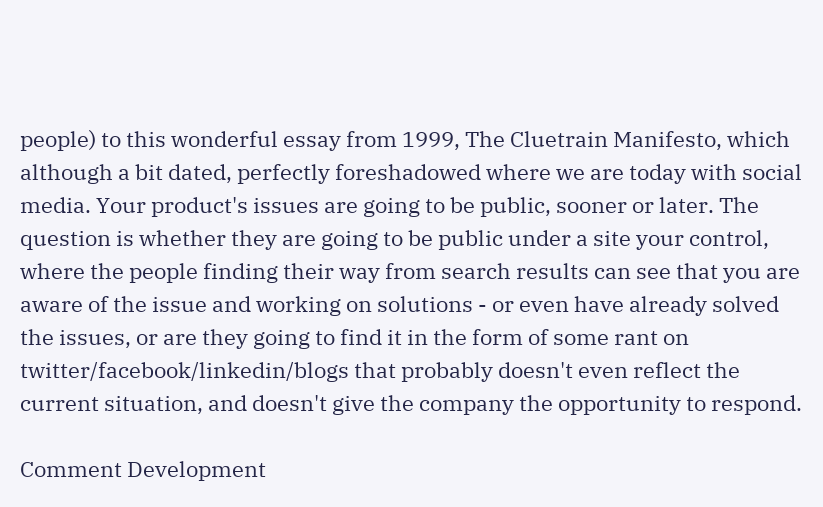people) to this wonderful essay from 1999, The Cluetrain Manifesto, which although a bit dated, perfectly foreshadowed where we are today with social media. Your product's issues are going to be public, sooner or later. The question is whether they are going to be public under a site your control, where the people finding their way from search results can see that you are aware of the issue and working on solutions - or even have already solved the issues, or are they going to find it in the form of some rant on twitter/facebook/linkedin/blogs that probably doesn't even reflect the current situation, and doesn't give the company the opportunity to respond.

Comment Development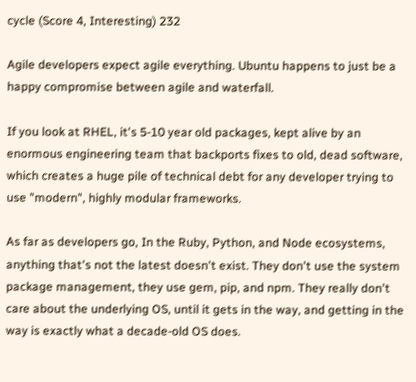cycle (Score 4, Interesting) 232

Agile developers expect agile everything. Ubuntu happens to just be a happy compromise between agile and waterfall.

If you look at RHEL, it's 5-10 year old packages, kept alive by an enormous engineering team that backports fixes to old, dead software, which creates a huge pile of technical debt for any developer trying to use "modern", highly modular frameworks.

As far as developers go, In the Ruby, Python, and Node ecosystems, anything that's not the latest doesn't exist. They don't use the system package management, they use gem, pip, and npm. They really don't care about the underlying OS, until it gets in the way, and getting in the way is exactly what a decade-old OS does.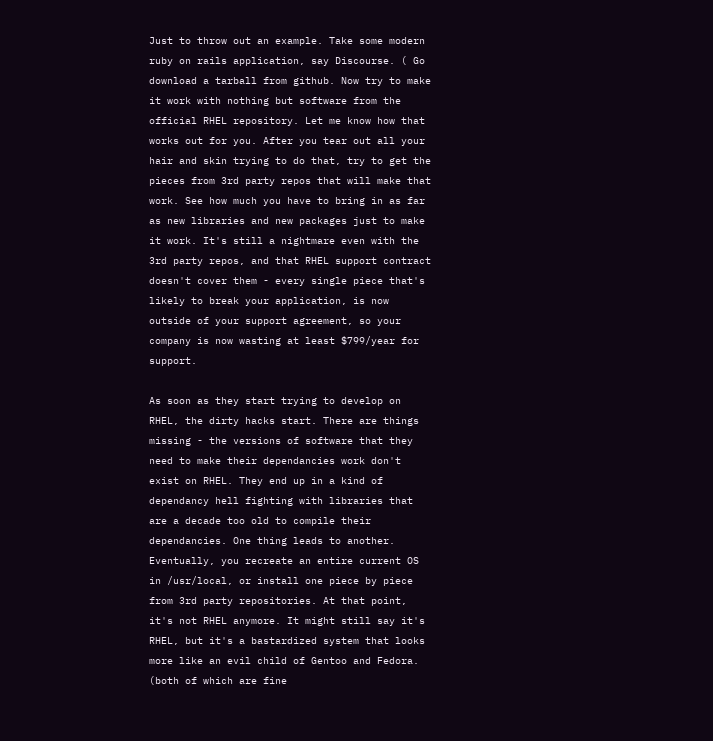Just to throw out an example. Take some modern ruby on rails application, say Discourse. ( Go download a tarball from github. Now try to make it work with nothing but software from the official RHEL repository. Let me know how that works out for you. After you tear out all your hair and skin trying to do that, try to get the pieces from 3rd party repos that will make that work. See how much you have to bring in as far as new libraries and new packages just to make it work. It's still a nightmare even with the 3rd party repos, and that RHEL support contract doesn't cover them - every single piece that's likely to break your application, is now outside of your support agreement, so your company is now wasting at least $799/year for support.

As soon as they start trying to develop on RHEL, the dirty hacks start. There are things missing - the versions of software that they need to make their dependancies work don't exist on RHEL. They end up in a kind of dependancy hell fighting with libraries that are a decade too old to compile their dependancies. One thing leads to another. Eventually, you recreate an entire current OS in /usr/local, or install one piece by piece from 3rd party repositories. At that point, it's not RHEL anymore. It might still say it's RHEL, but it's a bastardized system that looks more like an evil child of Gentoo and Fedora. (both of which are fine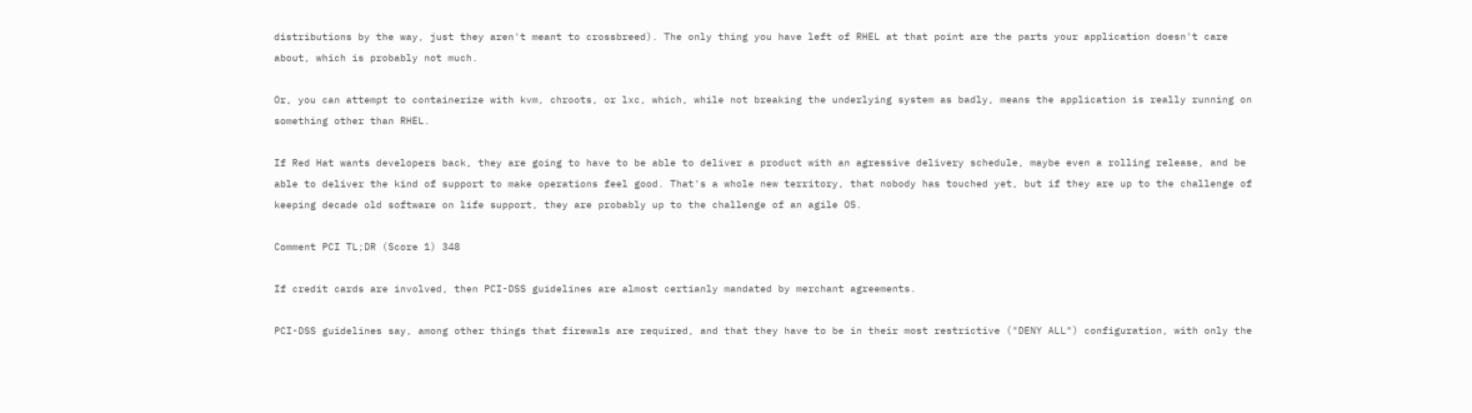distributions by the way, just they aren't meant to crossbreed). The only thing you have left of RHEL at that point are the parts your application doesn't care about, which is probably not much.

Or, you can attempt to containerize with kvm, chroots, or lxc, which, while not breaking the underlying system as badly, means the application is really running on something other than RHEL.

If Red Hat wants developers back, they are going to have to be able to deliver a product with an agressive delivery schedule, maybe even a rolling release, and be able to deliver the kind of support to make operations feel good. That's a whole new territory, that nobody has touched yet, but if they are up to the challenge of keeping decade old software on life support, they are probably up to the challenge of an agile OS.

Comment PCI TL;DR (Score 1) 348

If credit cards are involved, then PCI-DSS guidelines are almost certianly mandated by merchant agreements.

PCI-DSS guidelines say, among other things that firewals are required, and that they have to be in their most restrictive ("DENY ALL") configuration, with only the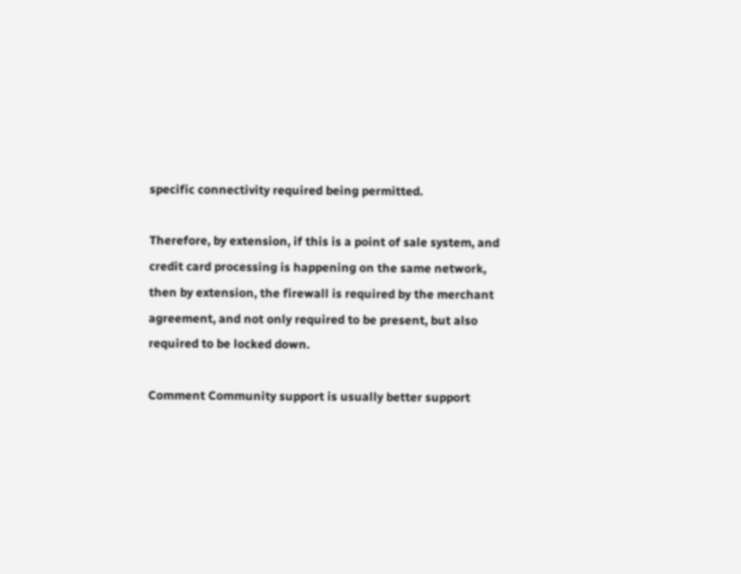specific connectivity required being permitted.

Therefore, by extension, if this is a point of sale system, and credit card processing is happening on the same network, then by extension, the firewall is required by the merchant agreement, and not only required to be present, but also required to be locked down.

Comment Community support is usually better support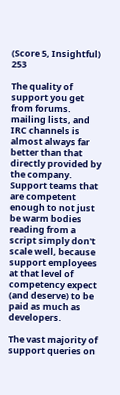(Score 5, Insightful) 253

The quality of support you get from forums. mailing lists, and IRC channels is almost always far better than that directly provided by the company. Support teams that are competent enough to not just be warm bodies reading from a script simply don't scale well, because support employees at that level of competency expect (and deserve) to be paid as much as developers.

The vast majority of support queries on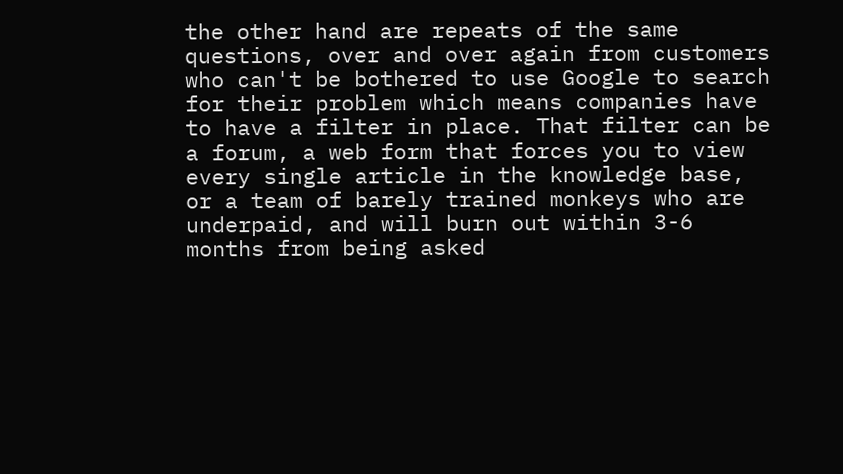the other hand are repeats of the same questions, over and over again from customers who can't be bothered to use Google to search for their problem which means companies have to have a filter in place. That filter can be a forum, a web form that forces you to view every single article in the knowledge base, or a team of barely trained monkeys who are underpaid, and will burn out within 3-6 months from being asked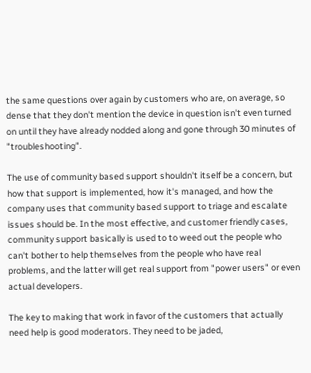the same questions over again by customers who are, on average, so dense that they don't mention the device in question isn't even turned on until they have already nodded along and gone through 30 minutes of "troubleshooting".

The use of community based support shouldn't itself be a concern, but how that support is implemented, how it's managed, and how the company uses that community based support to triage and escalate issues should be. In the most effective, and customer friendly cases, community support basically is used to to weed out the people who can't bother to help themselves from the people who have real problems, and the latter will get real support from "power users" or even actual developers.

The key to making that work in favor of the customers that actually need help is good moderators. They need to be jaded,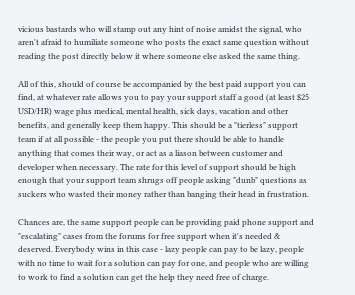vicious bastards who will stamp out any hint of noise amidst the signal, who aren't afraid to humiliate someone who posts the exact same question without reading the post directly below it where someone else asked the same thing.

All of this, should of course be accompanied by the best paid support you can find, at whatever rate allows you to pay your support staff a good (at least $25 USD/HR) wage plus medical, mental health, sick days, vacation and other benefits, and generally keep them happy. This should be a "tierless" support team if at all possible - the people you put there should be able to handle anything that comes their way, or act as a liason between customer and developer when necessary. The rate for this level of support should be high enough that your support team shrugs off people asking "dunb" questions as suckers who wasted their money rather than banging their head in frustration.

Chances are, the same support people can be providing paid phone support and "escalating" cases from the forums for free support when it's needed & deserved. Everybody wins in this case - lazy people can pay to be lazy, people with no time to wait for a solution can pay for one, and people who are willing to work to find a solution can get the help they need free of charge.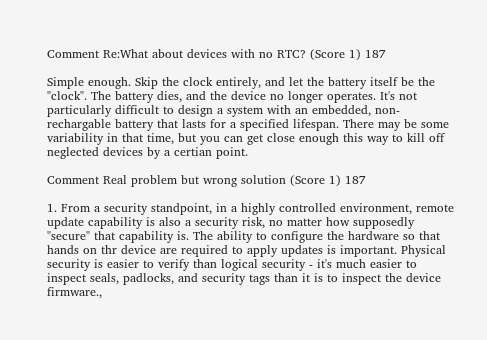Comment Re:What about devices with no RTC? (Score 1) 187

Simple enough. Skip the clock entirely, and let the battery itself be the "clock". The battery dies, and the device no longer operates. It's not particularly difficult to design a system with an embedded, non-rechargable battery that lasts for a specified lifespan. There may be some variability in that time, but you can get close enough this way to kill off neglected devices by a certian point.

Comment Real problem but wrong solution (Score 1) 187

1. From a security standpoint, in a highly controlled environment, remote update capability is also a security risk, no matter how supposedly "secure" that capability is. The ability to configure the hardware so that hands on thr device are required to apply updates is important. Physical security is easier to verify than logical security - it's much easier to inspect seals, padlocks, and security tags than it is to inspect the device firmware.,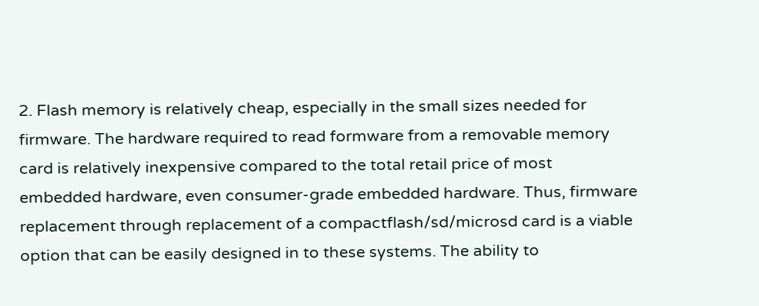2. Flash memory is relatively cheap, especially in the small sizes needed for firmware. The hardware required to read formware from a removable memory card is relatively inexpensive compared to the total retail price of most embedded hardware, even consumer-grade embedded hardware. Thus, firmware replacement through replacement of a compactflash/sd/microsd card is a viable option that can be easily designed in to these systems. The ability to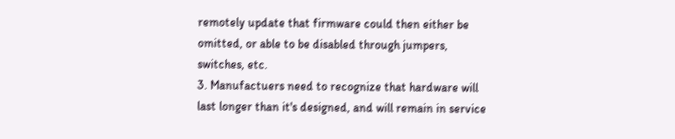remotely update that firmware could then either be omitted, or able to be disabled through jumpers, switches, etc.
3. Manufactuers need to recognize that hardware will last longer than it's designed, and will remain in service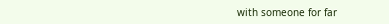with someone for far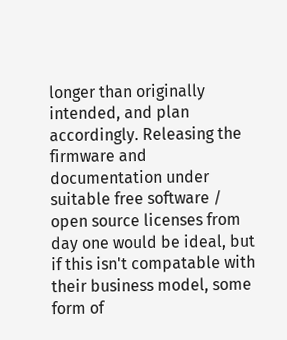longer than originally intended, and plan accordingly. Releasing the firmware and documentation under suitable free software / open source licenses from day one would be ideal, but if this isn't compatable with their business model, some form of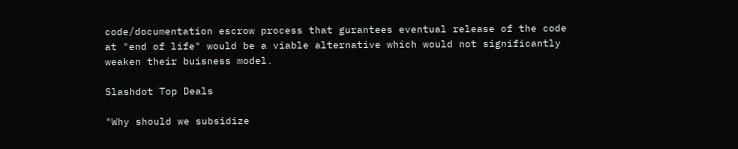code/documentation escrow process that gurantees eventual release of the code at "end of life" would be a viable alternative which would not significantly weaken their buisness model.

Slashdot Top Deals

"Why should we subsidize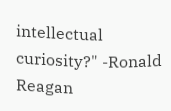intellectual curiosity?" -Ronald Reagan